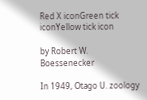Red X iconGreen tick iconYellow tick icon

by Robert W. Boessenecker

In 1949, Otago U. zoology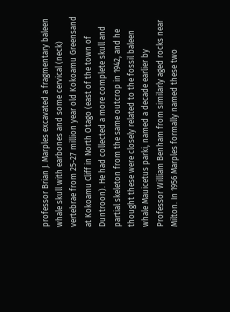professor Brian J. Marples excavated a fragmentary baleen whale skull with earbones and some cervical (neck) vertebrae from 25-27 million year old Kokoamu Greensand at Kokoamu Cliff in North Otago (east of the town of Duntroon). He had collected a more complete skull and partial skeleton from the same outcrop in 1942, and he thought these were closely related to the fossil baleen whale Mauicetus parki, named a decade earlier by Professor William Benham from similarly aged rocks near Milton. In 1956 Marples formally named these two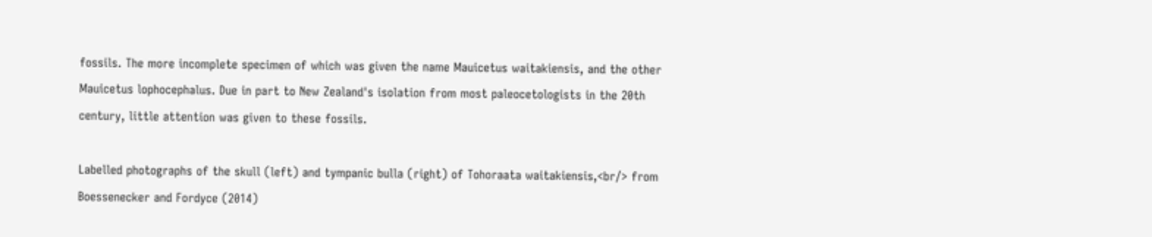fossils. The more incomplete specimen of which was given the name Mauicetus waitakiensis, and the other Mauicetus lophocephalus. Due in part to New Zealand's isolation from most paleocetologists in the 20th century, little attention was given to these fossils.

Labelled photographs of the skull (left) and tympanic bulla (right) of Tohoraata waitakiensis,<br/> from Boessenecker and Fordyce (2014)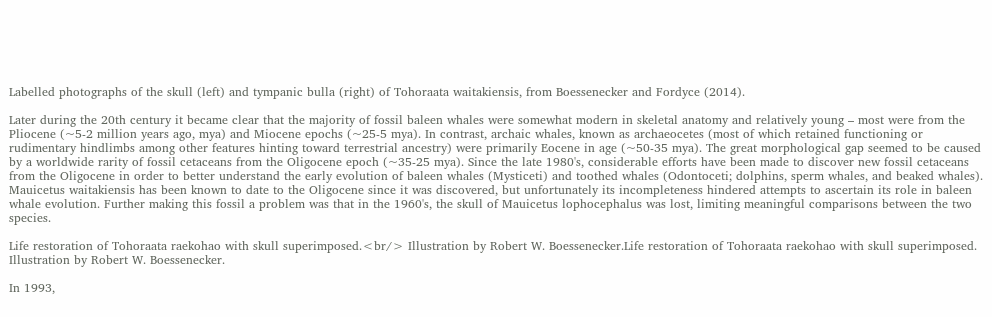Labelled photographs of the skull (left) and tympanic bulla (right) of Tohoraata waitakiensis, from Boessenecker and Fordyce (2014).

Later during the 20th century it became clear that the majority of fossil baleen whales were somewhat modern in skeletal anatomy and relatively young – most were from the Pliocene (~5-2 million years ago, mya) and Miocene epochs (~25-5 mya). In contrast, archaic whales, known as archaeocetes (most of which retained functioning or rudimentary hindlimbs among other features hinting toward terrestrial ancestry) were primarily Eocene in age (~50-35 mya). The great morphological gap seemed to be caused by a worldwide rarity of fossil cetaceans from the Oligocene epoch (~35-25 mya). Since the late 1980's, considerable efforts have been made to discover new fossil cetaceans from the Oligocene in order to better understand the early evolution of baleen whales (Mysticeti) and toothed whales (Odontoceti; dolphins, sperm whales, and beaked whales). Mauicetus waitakiensis has been known to date to the Oligocene since it was discovered, but unfortunately its incompleteness hindered attempts to ascertain its role in baleen whale evolution. Further making this fossil a problem was that in the 1960's, the skull of Mauicetus lophocephalus was lost, limiting meaningful comparisons between the two species.

Life restoration of Tohoraata raekohao with skull superimposed.<br/> Illustration by Robert W. Boessenecker.Life restoration of Tohoraata raekohao with skull superimposed. Illustration by Robert W. Boessenecker.

In 1993,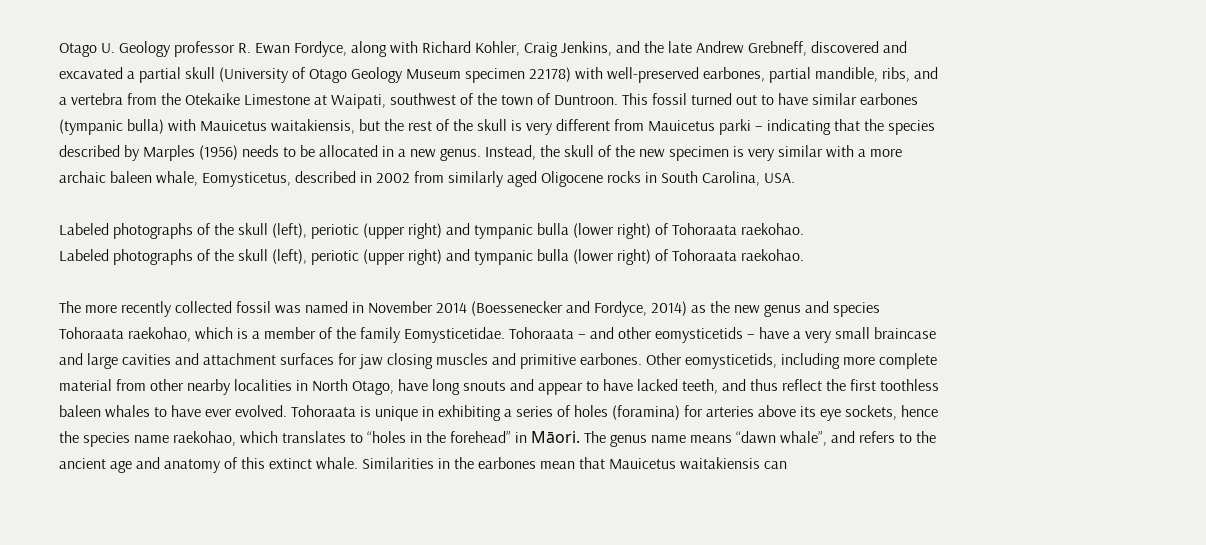Otago U. Geology professor R. Ewan Fordyce, along with Richard Kohler, Craig Jenkins, and the late Andrew Grebneff, discovered and excavated a partial skull (University of Otago Geology Museum specimen 22178) with well-preserved earbones, partial mandible, ribs, and a vertebra from the Otekaike Limestone at Waipati, southwest of the town of Duntroon. This fossil turned out to have similar earbones (tympanic bulla) with Mauicetus waitakiensis, but the rest of the skull is very different from Mauicetus parki – indicating that the species described by Marples (1956) needs to be allocated in a new genus. Instead, the skull of the new specimen is very similar with a more archaic baleen whale, Eomysticetus, described in 2002 from similarly aged Oligocene rocks in South Carolina, USA.

Labeled photographs of the skull (left), periotic (upper right) and tympanic bulla (lower right) of Tohoraata raekohao.
Labeled photographs of the skull (left), periotic (upper right) and tympanic bulla (lower right) of Tohoraata raekohao.

The more recently collected fossil was named in November 2014 (Boessenecker and Fordyce, 2014) as the new genus and species Tohoraata raekohao, which is a member of the family Eomysticetidae. Tohoraata – and other eomysticetids – have a very small braincase and large cavities and attachment surfaces for jaw closing muscles and primitive earbones. Other eomysticetids, including more complete material from other nearby localities in North Otago, have long snouts and appear to have lacked teeth, and thus reflect the first toothless baleen whales to have ever evolved. Tohoraata is unique in exhibiting a series of holes (foramina) for arteries above its eye sockets, hence the species name raekohao, which translates to “holes in the forehead” in Māori. The genus name means “dawn whale”, and refers to the ancient age and anatomy of this extinct whale. Similarities in the earbones mean that Mauicetus waitakiensis can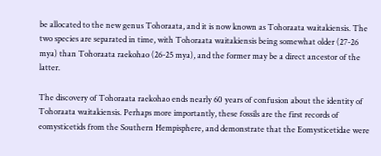be allocated to the new genus Tohoraata, and it is now known as Tohoraata waitakiensis. The two species are separated in time, with Tohoraata waitakiensis being somewhat older (27-26 mya) than Tohoraata raekohao (26-25 mya), and the former may be a direct ancestor of the latter.

The discovery of Tohoraata raekohao ends nearly 60 years of confusion about the identity of Tohoraata waitakiensis. Perhaps more importantly, these fossils are the first records of eomysticetids from the Southern Hempisphere, and demonstrate that the Eomysticetidae were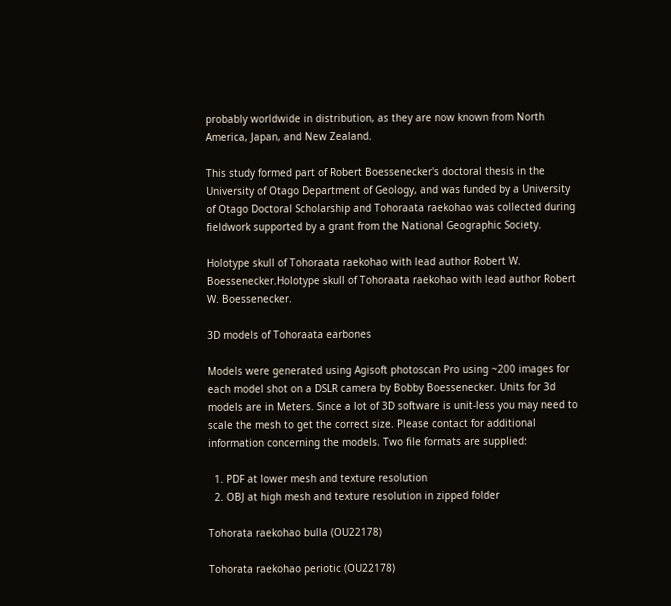probably worldwide in distribution, as they are now known from North America, Japan, and New Zealand.

This study formed part of Robert Boessenecker's doctoral thesis in the University of Otago Department of Geology, and was funded by a University of Otago Doctoral Scholarship and Tohoraata raekohao was collected during fieldwork supported by a grant from the National Geographic Society.

Holotype skull of Tohoraata raekohao with lead author Robert W. Boessenecker.Holotype skull of Tohoraata raekohao with lead author Robert W. Boessenecker.

3D models of Tohoraata earbones

Models were generated using Agisoft photoscan Pro using ~200 images for each model shot on a DSLR camera by Bobby Boessenecker. Units for 3d models are in Meters. Since a lot of 3D software is unit-less you may need to scale the mesh to get the correct size. Please contact for additional information concerning the models. Two file formats are supplied:

  1. PDF at lower mesh and texture resolution
  2. OBJ at high mesh and texture resolution in zipped folder

Tohorata raekohao bulla (OU22178)

Tohorata raekohao periotic (OU22178)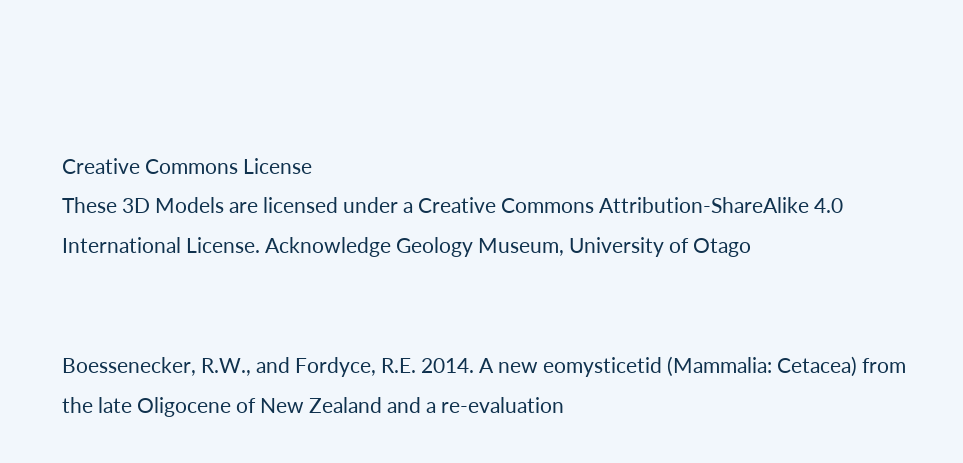Creative Commons License
These 3D Models are licensed under a Creative Commons Attribution-ShareAlike 4.0 International License. Acknowledge Geology Museum, University of Otago


Boessenecker, R.W., and Fordyce, R.E. 2014. A new eomysticetid (Mammalia: Cetacea) from the late Oligocene of New Zealand and a re-evaluation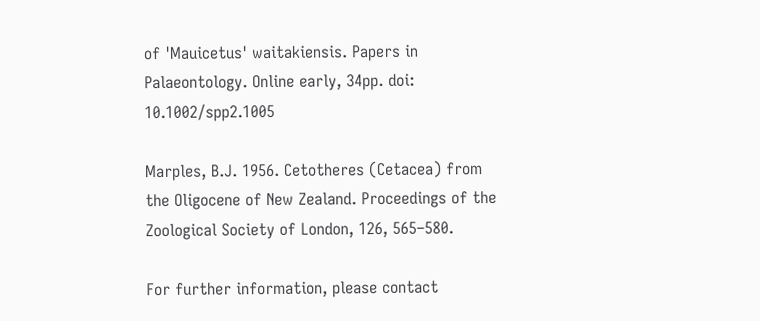of 'Mauicetus' waitakiensis. Papers in Palaeontology. Online early, 34pp. doi: 10.1002/spp2.1005

Marples, B.J. 1956. Cetotheres (Cetacea) from the Oligocene of New Zealand. Proceedings of the Zoological Society of London, 126, 565–580.

For further information, please contact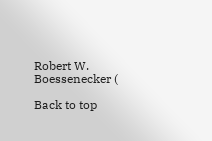Robert W. Boessenecker (

Back to top